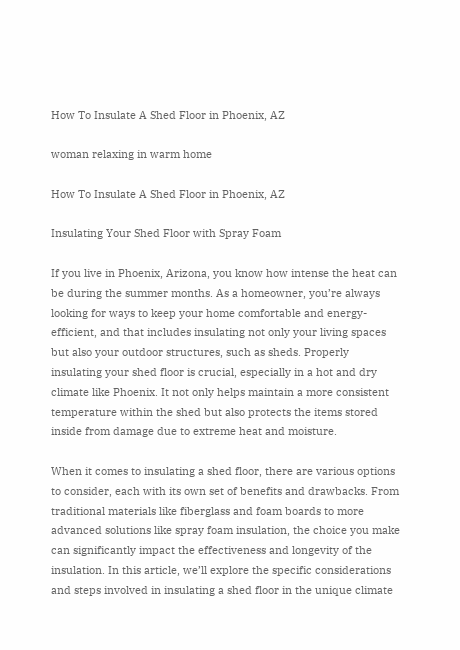How To Insulate A Shed Floor in Phoenix, AZ

woman relaxing in warm home

How To Insulate A Shed Floor in Phoenix, AZ

Insulating Your Shed Floor with Spray Foam

If you live in Phoenix, Arizona, you know how intense the heat can be during the summer months. As a homeowner, you’re always looking for ways to keep your home comfortable and energy-efficient, and that includes insulating not only your living spaces but also your outdoor structures, such as sheds. Properly insulating your shed floor is crucial, especially in a hot and dry climate like Phoenix. It not only helps maintain a more consistent temperature within the shed but also protects the items stored inside from damage due to extreme heat and moisture.

When it comes to insulating a shed floor, there are various options to consider, each with its own set of benefits and drawbacks. From traditional materials like fiberglass and foam boards to more advanced solutions like spray foam insulation, the choice you make can significantly impact the effectiveness and longevity of the insulation. In this article, we’ll explore the specific considerations and steps involved in insulating a shed floor in the unique climate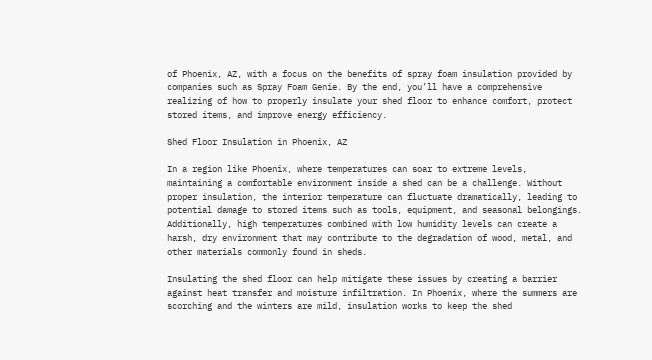of Phoenix, AZ, with a focus on the benefits of spray foam insulation provided by companies such as Spray Foam Genie. By the end, you’ll have a comprehensive realizing of how to properly insulate your shed floor to enhance comfort, protect stored items, and improve energy efficiency.

Shed Floor Insulation in Phoenix, AZ

In a region like Phoenix, where temperatures can soar to extreme levels, maintaining a comfortable environment inside a shed can be a challenge. Without proper insulation, the interior temperature can fluctuate dramatically, leading to potential damage to stored items such as tools, equipment, and seasonal belongings. Additionally, high temperatures combined with low humidity levels can create a harsh, dry environment that may contribute to the degradation of wood, metal, and other materials commonly found in sheds.

Insulating the shed floor can help mitigate these issues by creating a barrier against heat transfer and moisture infiltration. In Phoenix, where the summers are scorching and the winters are mild, insulation works to keep the shed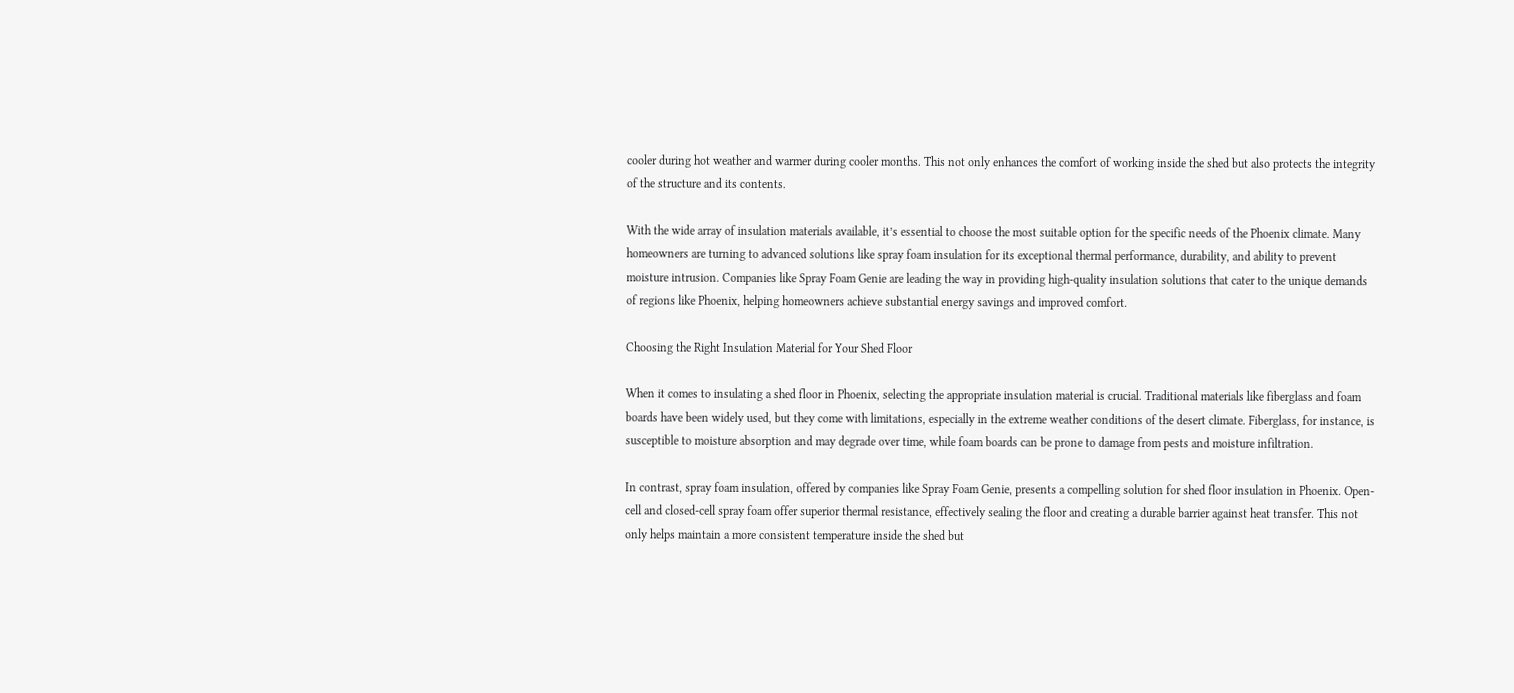cooler during hot weather and warmer during cooler months. This not only enhances the comfort of working inside the shed but also protects the integrity of the structure and its contents.

With the wide array of insulation materials available, it’s essential to choose the most suitable option for the specific needs of the Phoenix climate. Many homeowners are turning to advanced solutions like spray foam insulation for its exceptional thermal performance, durability, and ability to prevent moisture intrusion. Companies like Spray Foam Genie are leading the way in providing high-quality insulation solutions that cater to the unique demands of regions like Phoenix, helping homeowners achieve substantial energy savings and improved comfort.

Choosing the Right Insulation Material for Your Shed Floor

When it comes to insulating a shed floor in Phoenix, selecting the appropriate insulation material is crucial. Traditional materials like fiberglass and foam boards have been widely used, but they come with limitations, especially in the extreme weather conditions of the desert climate. Fiberglass, for instance, is susceptible to moisture absorption and may degrade over time, while foam boards can be prone to damage from pests and moisture infiltration.

In contrast, spray foam insulation, offered by companies like Spray Foam Genie, presents a compelling solution for shed floor insulation in Phoenix. Open-cell and closed-cell spray foam offer superior thermal resistance, effectively sealing the floor and creating a durable barrier against heat transfer. This not only helps maintain a more consistent temperature inside the shed but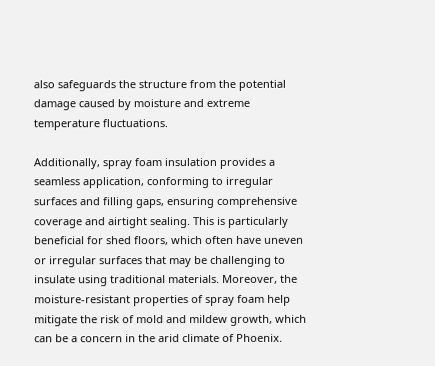also safeguards the structure from the potential damage caused by moisture and extreme temperature fluctuations.

Additionally, spray foam insulation provides a seamless application, conforming to irregular surfaces and filling gaps, ensuring comprehensive coverage and airtight sealing. This is particularly beneficial for shed floors, which often have uneven or irregular surfaces that may be challenging to insulate using traditional materials. Moreover, the moisture-resistant properties of spray foam help mitigate the risk of mold and mildew growth, which can be a concern in the arid climate of Phoenix.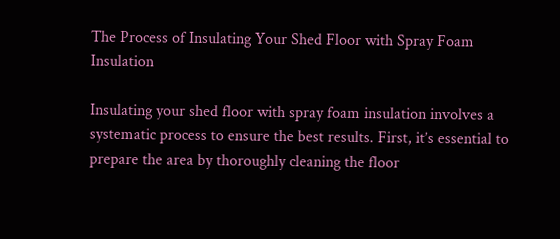The Process of Insulating Your Shed Floor with Spray Foam Insulation

Insulating your shed floor with spray foam insulation involves a systematic process to ensure the best results. First, it’s essential to prepare the area by thoroughly cleaning the floor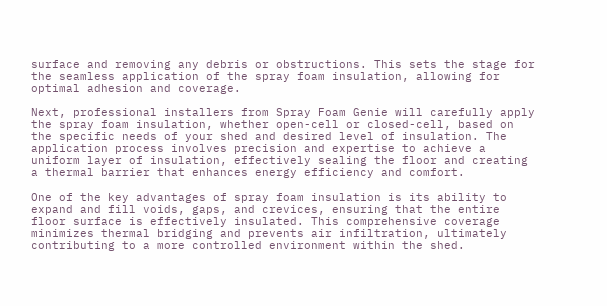surface and removing any debris or obstructions. This sets the stage for the seamless application of the spray foam insulation, allowing for optimal adhesion and coverage.

Next, professional installers from Spray Foam Genie will carefully apply the spray foam insulation, whether open-cell or closed-cell, based on the specific needs of your shed and desired level of insulation. The application process involves precision and expertise to achieve a uniform layer of insulation, effectively sealing the floor and creating a thermal barrier that enhances energy efficiency and comfort.

One of the key advantages of spray foam insulation is its ability to expand and fill voids, gaps, and crevices, ensuring that the entire floor surface is effectively insulated. This comprehensive coverage minimizes thermal bridging and prevents air infiltration, ultimately contributing to a more controlled environment within the shed.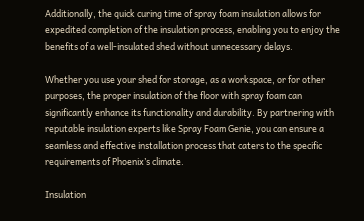Additionally, the quick curing time of spray foam insulation allows for expedited completion of the insulation process, enabling you to enjoy the benefits of a well-insulated shed without unnecessary delays.

Whether you use your shed for storage, as a workspace, or for other purposes, the proper insulation of the floor with spray foam can significantly enhance its functionality and durability. By partnering with reputable insulation experts like Spray Foam Genie, you can ensure a seamless and effective installation process that caters to the specific requirements of Phoenix’s climate.

Insulation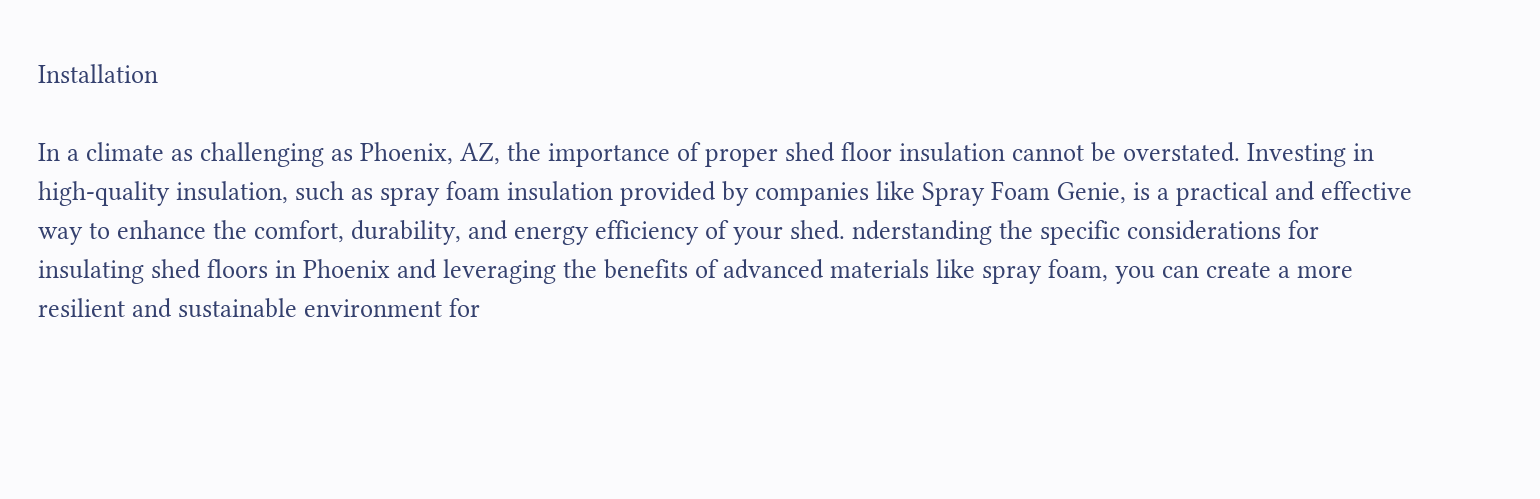Installation

In a climate as challenging as Phoenix, AZ, the importance of proper shed floor insulation cannot be overstated. Investing in high-quality insulation, such as spray foam insulation provided by companies like Spray Foam Genie, is a practical and effective way to enhance the comfort, durability, and energy efficiency of your shed. nderstanding the specific considerations for insulating shed floors in Phoenix and leveraging the benefits of advanced materials like spray foam, you can create a more resilient and sustainable environment for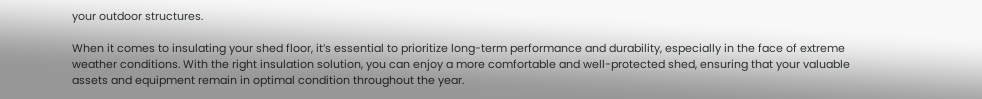your outdoor structures.

When it comes to insulating your shed floor, it’s essential to prioritize long-term performance and durability, especially in the face of extreme weather conditions. With the right insulation solution, you can enjoy a more comfortable and well-protected shed, ensuring that your valuable assets and equipment remain in optimal condition throughout the year.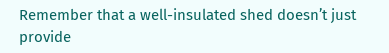Remember that a well-insulated shed doesn’t just provide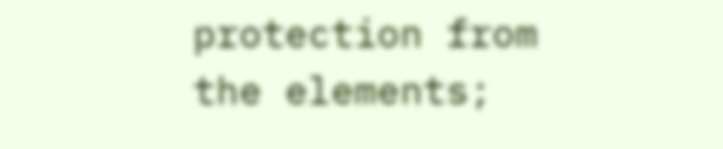protection from the elements;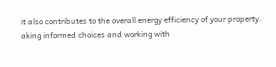it also contributes to the overall energy efficiency of your property. aking informed choices and working with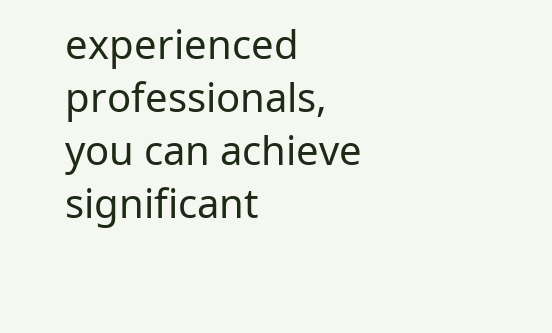experienced professionals, you can achieve significant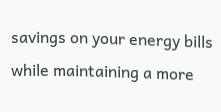savings on your energy bills while maintaining a more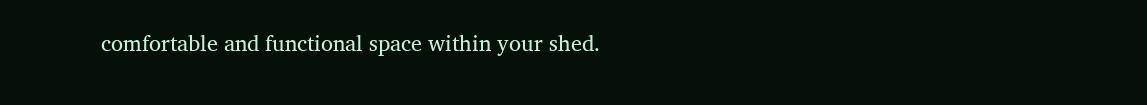comfortable and functional space within your shed.